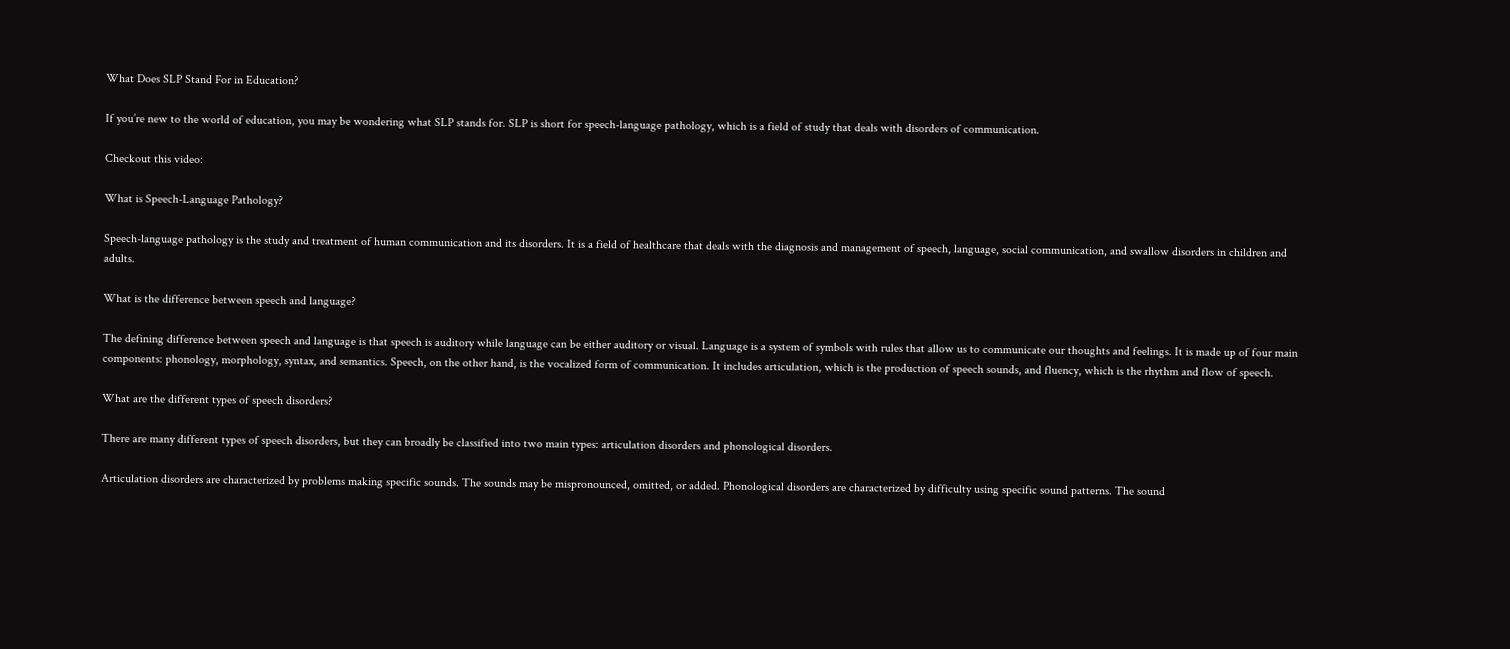What Does SLP Stand For in Education?

If you’re new to the world of education, you may be wondering what SLP stands for. SLP is short for speech-language pathology, which is a field of study that deals with disorders of communication.

Checkout this video:

What is Speech-Language Pathology?

Speech-language pathology is the study and treatment of human communication and its disorders. It is a field of healthcare that deals with the diagnosis and management of speech, language, social communication, and swallow disorders in children and adults.

What is the difference between speech and language?

The defining difference between speech and language is that speech is auditory while language can be either auditory or visual. Language is a system of symbols with rules that allow us to communicate our thoughts and feelings. It is made up of four main components: phonology, morphology, syntax, and semantics. Speech, on the other hand, is the vocalized form of communication. It includes articulation, which is the production of speech sounds, and fluency, which is the rhythm and flow of speech.

What are the different types of speech disorders?

There are many different types of speech disorders, but they can broadly be classified into two main types: articulation disorders and phonological disorders.

Articulation disorders are characterized by problems making specific sounds. The sounds may be mispronounced, omitted, or added. Phonological disorders are characterized by difficulty using specific sound patterns. The sound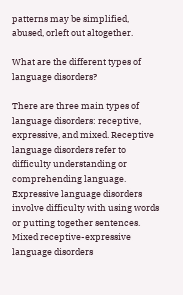patterns may be simplified, abused, orleft out altogether.

What are the different types of language disorders?

There are three main types of language disorders: receptive, expressive, and mixed. Receptive language disorders refer to difficulty understanding or comprehending language. Expressive language disorders involve difficulty with using words or putting together sentences. Mixed receptive-expressive language disorders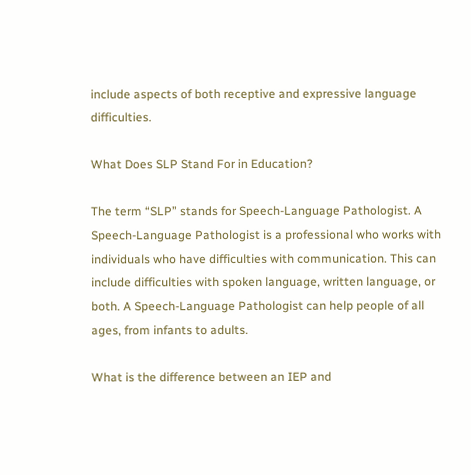include aspects of both receptive and expressive language difficulties.

What Does SLP Stand For in Education?

The term “SLP” stands for Speech-Language Pathologist. A Speech-Language Pathologist is a professional who works with individuals who have difficulties with communication. This can include difficulties with spoken language, written language, or both. A Speech-Language Pathologist can help people of all ages, from infants to adults.

What is the difference between an IEP and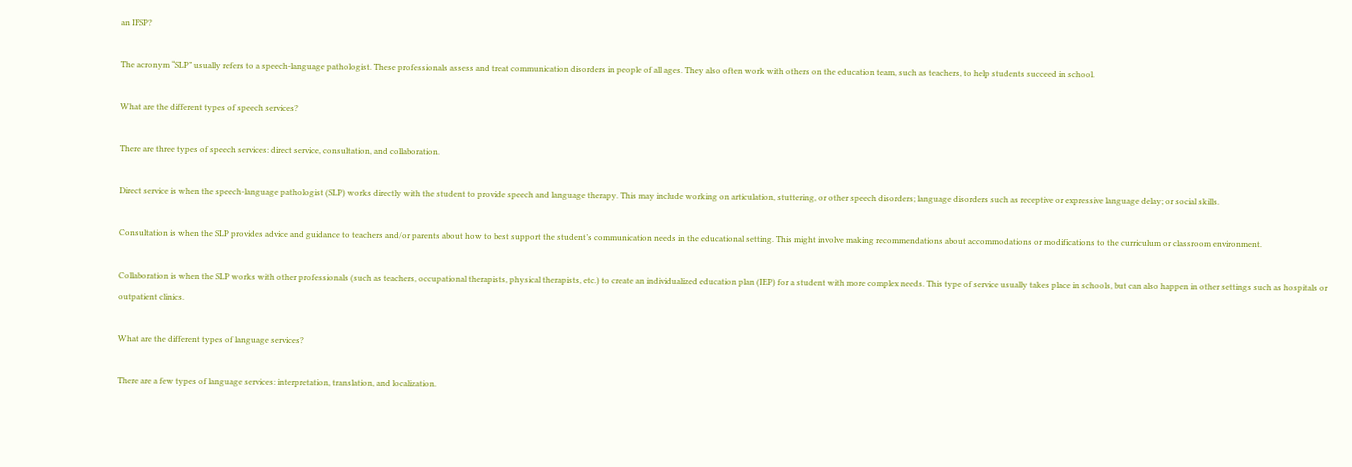an IFSP?

The acronym “SLP” usually refers to a speech-language pathologist. These professionals assess and treat communication disorders in people of all ages. They also often work with others on the education team, such as teachers, to help students succeed in school.

What are the different types of speech services?

There are three types of speech services: direct service, consultation, and collaboration.

Direct service is when the speech-language pathologist (SLP) works directly with the student to provide speech and language therapy. This may include working on articulation, stuttering, or other speech disorders; language disorders such as receptive or expressive language delay; or social skills.

Consultation is when the SLP provides advice and guidance to teachers and/or parents about how to best support the student’s communication needs in the educational setting. This might involve making recommendations about accommodations or modifications to the curriculum or classroom environment.

Collaboration is when the SLP works with other professionals (such as teachers, occupational therapists, physical therapists, etc.) to create an individualized education plan (IEP) for a student with more complex needs. This type of service usually takes place in schools, but can also happen in other settings such as hospitals or outpatient clinics.

What are the different types of language services?

There are a few types of language services: interpretation, translation, and localization.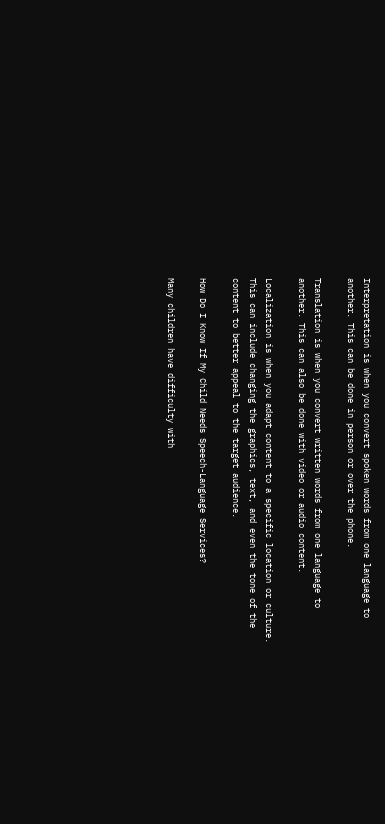Interpretation is when you convert spoken words from one language to another. This can be done in person or over the phone.

Translation is when you convert written words from one language to another. This can also be done with video or audio content.

Localization is when you adapt content to a specific location or culture. This can include changing the graphics, text, and even the tone of the content to better appeal to the target audience.

How Do I Know If My Child Needs Speech-Language Services?

Many children have difficulty with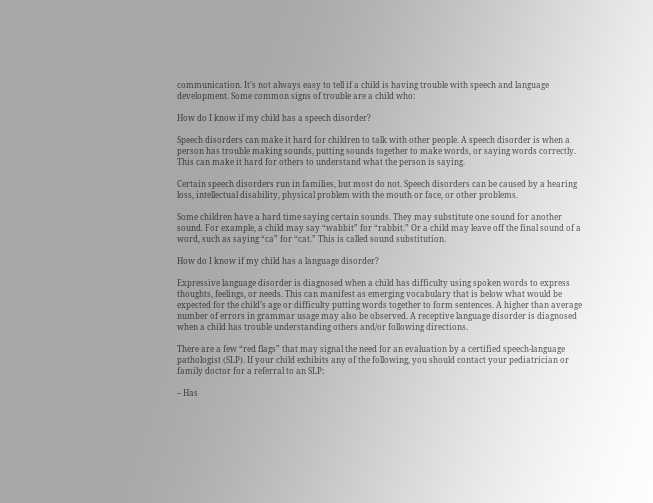communication. It’s not always easy to tell if a child is having trouble with speech and language development. Some common signs of trouble are a child who:

How do I know if my child has a speech disorder?

Speech disorders can make it hard for children to talk with other people. A speech disorder is when a person has trouble making sounds, putting sounds together to make words, or saying words correctly. This can make it hard for others to understand what the person is saying.

Certain speech disorders run in families, but most do not. Speech disorders can be caused by a hearing loss, intellectual disability, physical problem with the mouth or face, or other problems.

Some children have a hard time saying certain sounds. They may substitute one sound for another sound. For example, a child may say “wabbit” for “rabbit.” Or a child may leave off the final sound of a word, such as saying “ca” for “cat.” This is called sound substitution.

How do I know if my child has a language disorder?

Expressive language disorder is diagnosed when a child has difficulty using spoken words to express thoughts, feelings, or needs. This can manifest as emerging vocabulary that is below what would be expected for the child’s age or difficulty putting words together to form sentences. A higher than average number of errors in grammar usage may also be observed. A receptive language disorder is diagnosed when a child has trouble understanding others and/or following directions.

There are a few “red flags” that may signal the need for an evaluation by a certified speech-language pathologist (SLP). If your child exhibits any of the following, you should contact your pediatrician or family doctor for a referral to an SLP:

– Has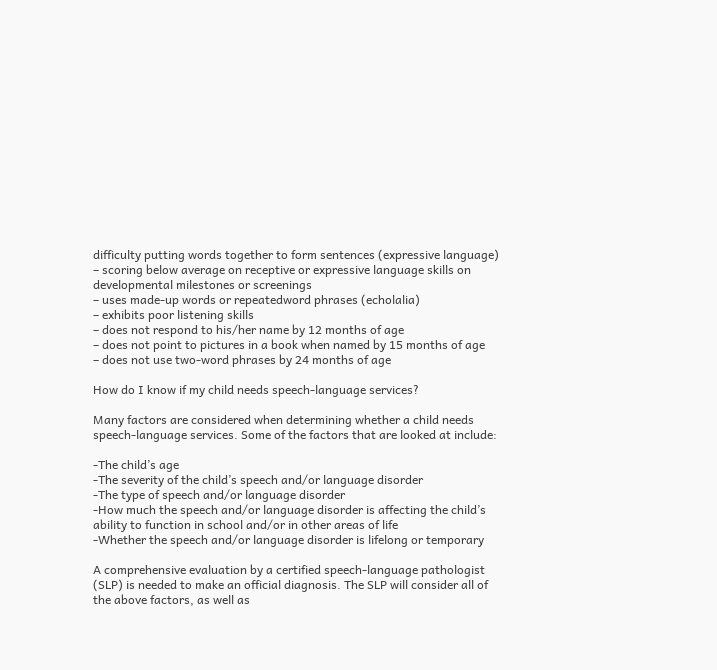difficulty putting words together to form sentences (expressive language)
– scoring below average on receptive or expressive language skills on developmental milestones or screenings
– uses made-up words or repeatedword phrases (echolalia)
– exhibits poor listening skills
– does not respond to his/her name by 12 months of age
– does not point to pictures in a book when named by 15 months of age
– does not use two-word phrases by 24 months of age

How do I know if my child needs speech-language services?

Many factors are considered when determining whether a child needs speech-language services. Some of the factors that are looked at include:

-The child’s age
-The severity of the child’s speech and/or language disorder
-The type of speech and/or language disorder
-How much the speech and/or language disorder is affecting the child’s ability to function in school and/or in other areas of life
-Whether the speech and/or language disorder is lifelong or temporary

A comprehensive evaluation by a certified speech-language pathologist (SLP) is needed to make an official diagnosis. The SLP will consider all of the above factors, as well as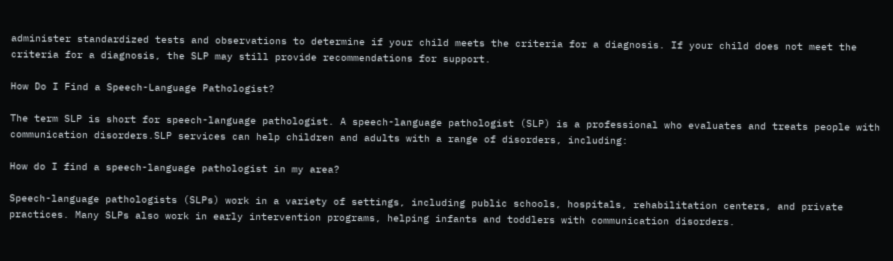administer standardized tests and observations to determine if your child meets the criteria for a diagnosis. If your child does not meet the criteria for a diagnosis, the SLP may still provide recommendations for support.

How Do I Find a Speech-Language Pathologist?

The term SLP is short for speech-language pathologist. A speech-language pathologist (SLP) is a professional who evaluates and treats people with communication disorders.SLP services can help children and adults with a range of disorders, including:

How do I find a speech-language pathologist in my area?

Speech-language pathologists (SLPs) work in a variety of settings, including public schools, hospitals, rehabilitation centers, and private practices. Many SLPs also work in early intervention programs, helping infants and toddlers with communication disorders.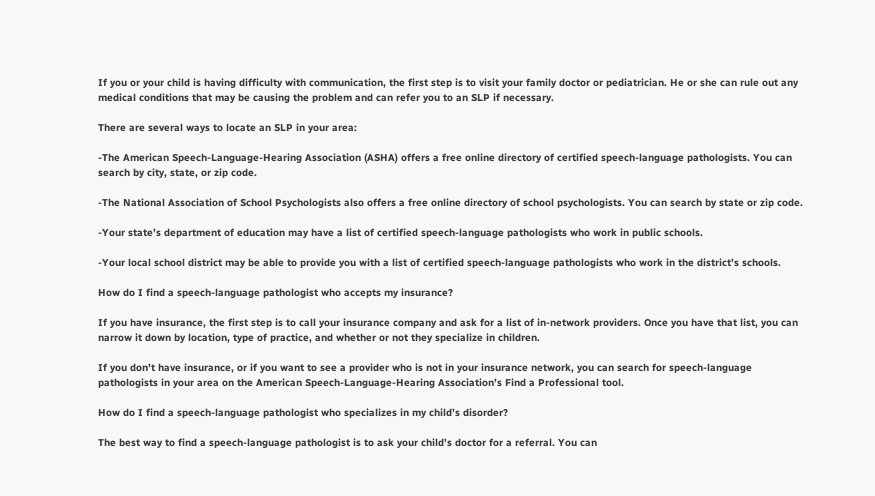If you or your child is having difficulty with communication, the first step is to visit your family doctor or pediatrician. He or she can rule out any medical conditions that may be causing the problem and can refer you to an SLP if necessary.

There are several ways to locate an SLP in your area:

-The American Speech-Language-Hearing Association (ASHA) offers a free online directory of certified speech-language pathologists. You can search by city, state, or zip code.

-The National Association of School Psychologists also offers a free online directory of school psychologists. You can search by state or zip code.

-Your state’s department of education may have a list of certified speech-language pathologists who work in public schools.

-Your local school district may be able to provide you with a list of certified speech-language pathologists who work in the district’s schools.

How do I find a speech-language pathologist who accepts my insurance?

If you have insurance, the first step is to call your insurance company and ask for a list of in-network providers. Once you have that list, you can narrow it down by location, type of practice, and whether or not they specialize in children.

If you don’t have insurance, or if you want to see a provider who is not in your insurance network, you can search for speech-language pathologists in your area on the American Speech-Language-Hearing Association’s Find a Professional tool.

How do I find a speech-language pathologist who specializes in my child’s disorder?

The best way to find a speech-language pathologist is to ask your child’s doctor for a referral. You can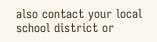also contact your local school district or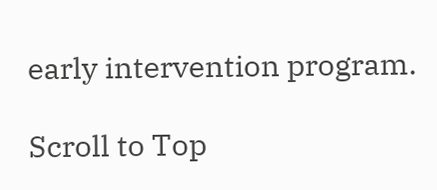early intervention program.

Scroll to Top